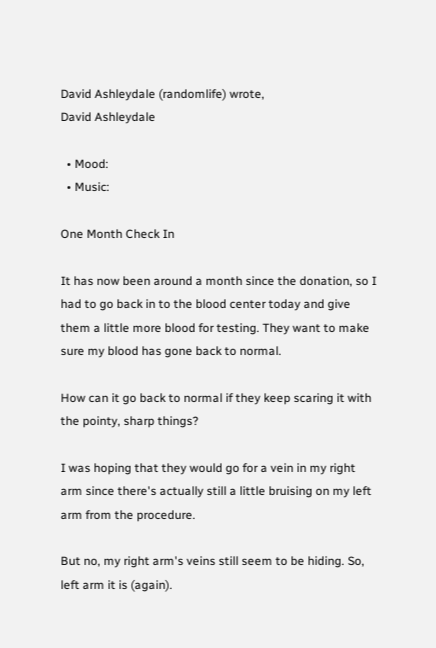David Ashleydale (randomlife) wrote,
David Ashleydale

  • Mood:
  • Music:

One Month Check In

It has now been around a month since the donation, so I had to go back in to the blood center today and give them a little more blood for testing. They want to make sure my blood has gone back to normal.

How can it go back to normal if they keep scaring it with the pointy, sharp things?

I was hoping that they would go for a vein in my right arm since there's actually still a little bruising on my left arm from the procedure.

But no, my right arm's veins still seem to be hiding. So, left arm it is (again).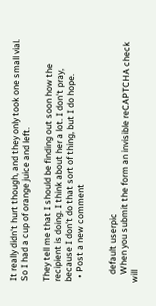It really didn't hurt though, and they only took one small vial. So I had a cup of orange juice and left.

They tell me that I should be finding out soon how the recipient is doing. I think about her a lot. I don't pray, because I don't do that sort of thing, but I do hope.
  • Post a new comment


    default userpic
    When you submit the form an invisible reCAPTCHA check will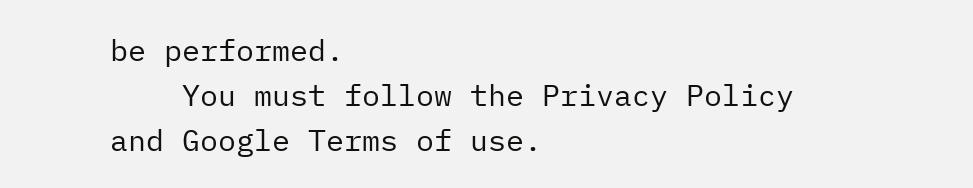be performed.
    You must follow the Privacy Policy and Google Terms of use.